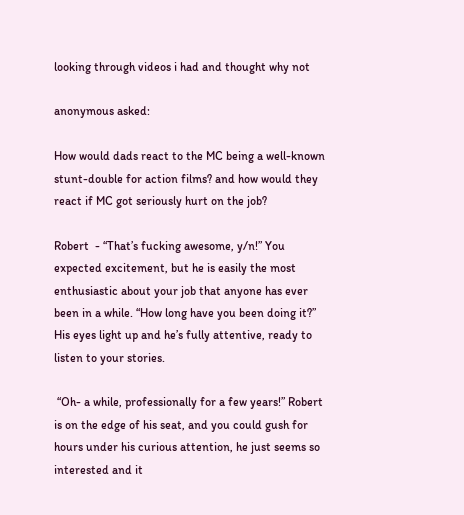looking through videos i had and thought why not

anonymous asked:

How would dads react to the MC being a well-known stunt-double for action films? and how would they react if MC got seriously hurt on the job?

Robert  - “That’s fucking awesome, y/n!” You expected excitement, but he is easily the most enthusiastic about your job that anyone has ever been in a while. “How long have you been doing it?” His eyes light up and he’s fully attentive, ready to listen to your stories.

 “Oh- a while, professionally for a few years!” Robert is on the edge of his seat, and you could gush for hours under his curious attention, he just seems so interested and it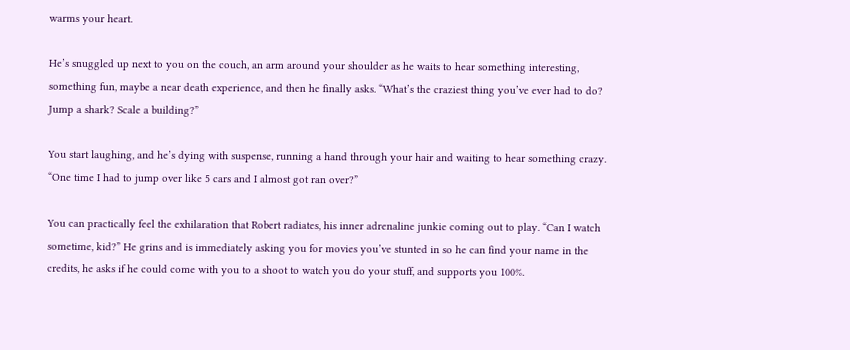warms your heart.

He’s snuggled up next to you on the couch, an arm around your shoulder as he waits to hear something interesting, something fun, maybe a near death experience, and then he finally asks. “What’s the craziest thing you’ve ever had to do? Jump a shark? Scale a building?”

You start laughing, and he’s dying with suspense, running a hand through your hair and waiting to hear something crazy. “One time I had to jump over like 5 cars and I almost got ran over?”

You can practically feel the exhilaration that Robert radiates, his inner adrenaline junkie coming out to play. “Can I watch sometime, kid?” He grins and is immediately asking you for movies you’ve stunted in so he can find your name in the credits, he asks if he could come with you to a shoot to watch you do your stuff, and supports you 100%.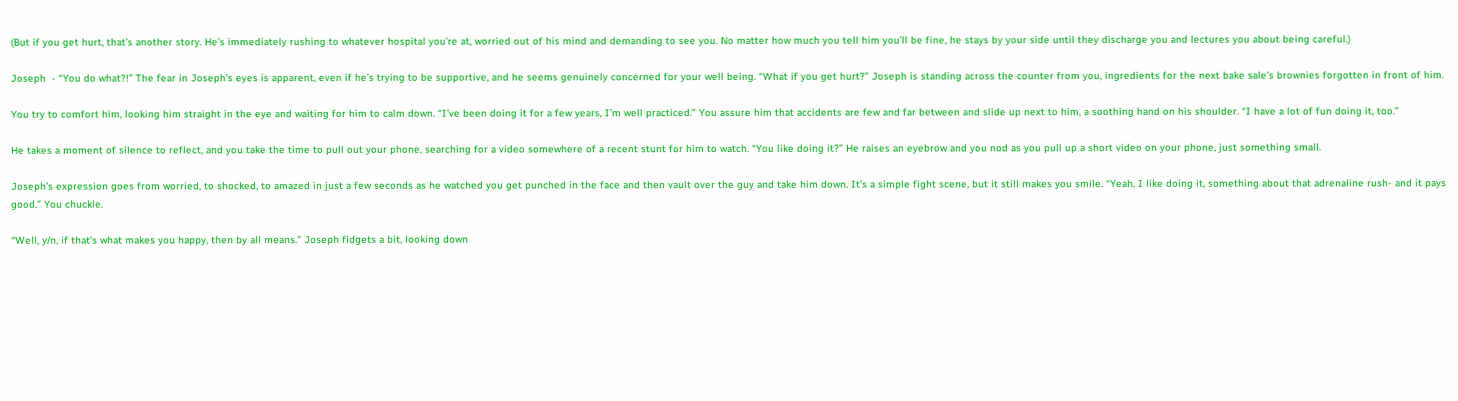(But if you get hurt, that’s another story. He’s immediately rushing to whatever hospital you’re at, worried out of his mind and demanding to see you. No matter how much you tell him you’ll be fine, he stays by your side until they discharge you and lectures you about being careful.)

Joseph  - “You do what?!” The fear in Joseph’s eyes is apparent, even if he’s trying to be supportive, and he seems genuinely concerned for your well being. “What if you get hurt?” Joseph is standing across the counter from you, ingredients for the next bake sale’s brownies forgotten in front of him.

You try to comfort him, looking him straight in the eye and waiting for him to calm down. “I’ve been doing it for a few years, I’m well practiced.” You assure him that accidents are few and far between and slide up next to him, a soothing hand on his shoulder. “I have a lot of fun doing it, too.”

He takes a moment of silence to reflect, and you take the time to pull out your phone, searching for a video somewhere of a recent stunt for him to watch. “You like doing it?” He raises an eyebrow and you nod as you pull up a short video on your phone, just something small.

Joseph’s expression goes from worried, to shocked, to amazed in just a few seconds as he watched you get punched in the face and then vault over the guy and take him down. It’s a simple fight scene, but it still makes you smile. “Yeah, I like doing it, something about that adrenaline rush- and it pays good.” You chuckle.

“Well, y/n, if that’s what makes you happy, then by all means.” Joseph fidgets a bit, looking down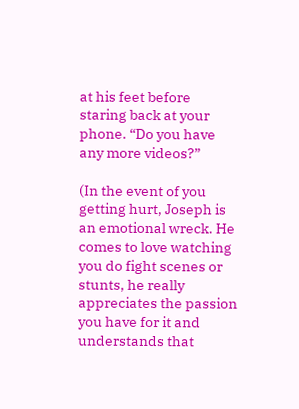at his feet before staring back at your phone. “Do you have any more videos?”

(In the event of you getting hurt, Joseph is an emotional wreck. He comes to love watching you do fight scenes or stunts, he really appreciates the passion you have for it and understands that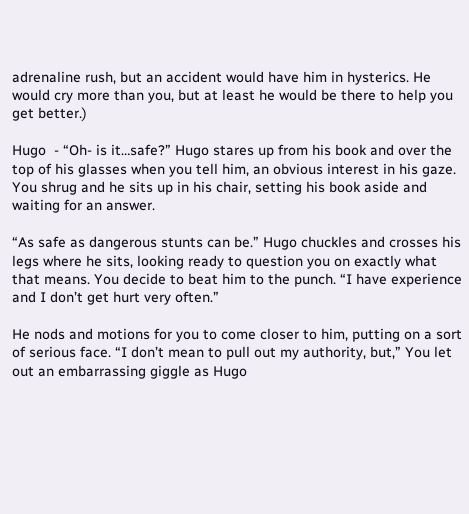adrenaline rush, but an accident would have him in hysterics. He would cry more than you, but at least he would be there to help you get better.)

Hugo  - “Oh- is it…safe?” Hugo stares up from his book and over the top of his glasses when you tell him, an obvious interest in his gaze. You shrug and he sits up in his chair, setting his book aside and waiting for an answer.

“As safe as dangerous stunts can be.” Hugo chuckles and crosses his legs where he sits, looking ready to question you on exactly what that means. You decide to beat him to the punch. “I have experience and I don’t get hurt very often.”

He nods and motions for you to come closer to him, putting on a sort of serious face. “I don’t mean to pull out my authority, but,” You let out an embarrassing giggle as Hugo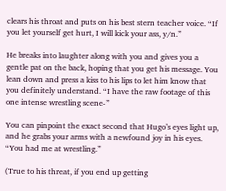clears his throat and puts on his best stern teacher voice. “If you let yourself get hurt, I will kick your ass, y/n.”

He breaks into laughter along with you and gives you a gentle pat on the back, hoping that you get his message. You lean down and press a kiss to his lips to let him know that you definitely understand. “I have the raw footage of this one intense wrestling scene-”

You can pinpoint the exact second that Hugo’s eyes light up, and he grabs your arms with a newfound joy in his eyes. “You had me at wrestling.”

(True to his threat, if you end up getting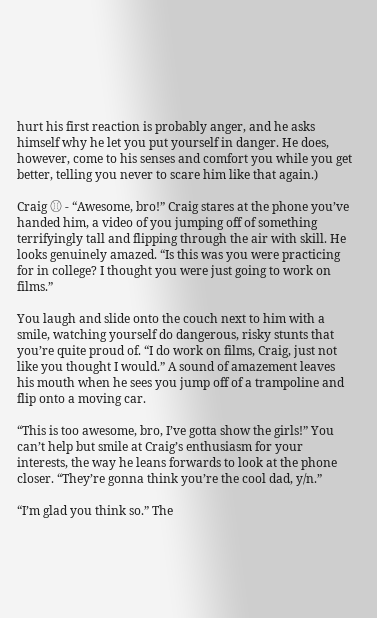hurt his first reaction is probably anger, and he asks himself why he let you put yourself in danger. He does, however, come to his senses and comfort you while you get better, telling you never to scare him like that again.)

Craig ⚾ - “Awesome, bro!” Craig stares at the phone you’ve handed him, a video of you jumping off of something terrifyingly tall and flipping through the air with skill. He looks genuinely amazed. “Is this was you were practicing for in college? I thought you were just going to work on films.”

You laugh and slide onto the couch next to him with a smile, watching yourself do dangerous, risky stunts that you’re quite proud of. “I do work on films, Craig, just not like you thought I would.” A sound of amazement leaves his mouth when he sees you jump off of a trampoline and flip onto a moving car.

“This is too awesome, bro, I’ve gotta show the girls!” You can’t help but smile at Craig’s enthusiasm for your interests, the way he leans forwards to look at the phone closer. “They’re gonna think you’re the cool dad, y/n.”

“I’m glad you think so.” The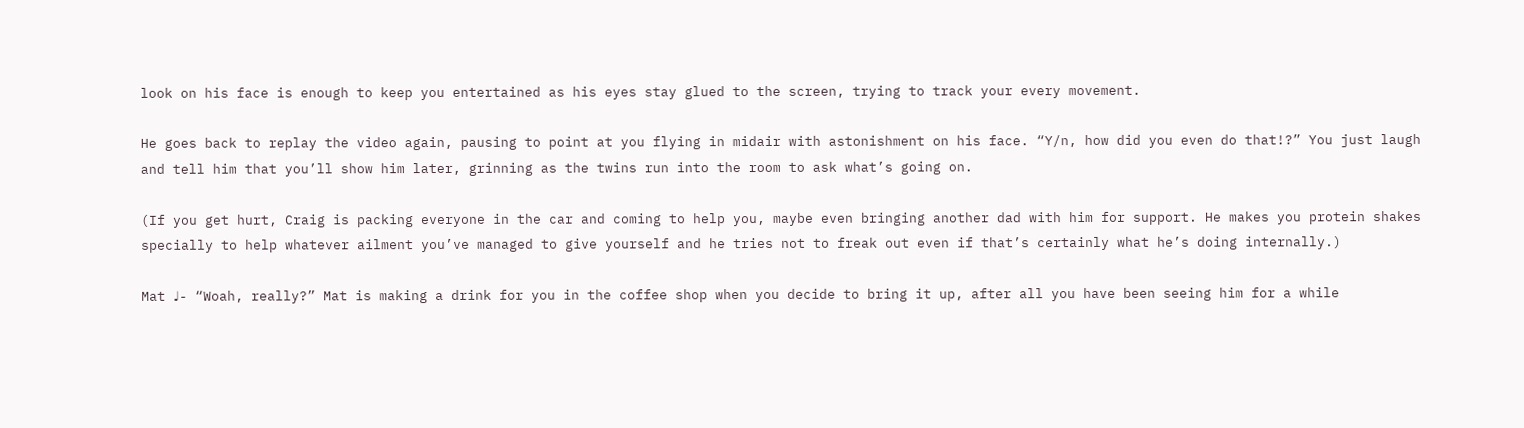look on his face is enough to keep you entertained as his eyes stay glued to the screen, trying to track your every movement.

He goes back to replay the video again, pausing to point at you flying in midair with astonishment on his face. “Y/n, how did you even do that!?” You just laugh and tell him that you’ll show him later, grinning as the twins run into the room to ask what’s going on.

(If you get hurt, Craig is packing everyone in the car and coming to help you, maybe even bringing another dad with him for support. He makes you protein shakes specially to help whatever ailment you’ve managed to give yourself and he tries not to freak out even if that’s certainly what he’s doing internally.)

Mat ♩- “Woah, really?” Mat is making a drink for you in the coffee shop when you decide to bring it up, after all you have been seeing him for a while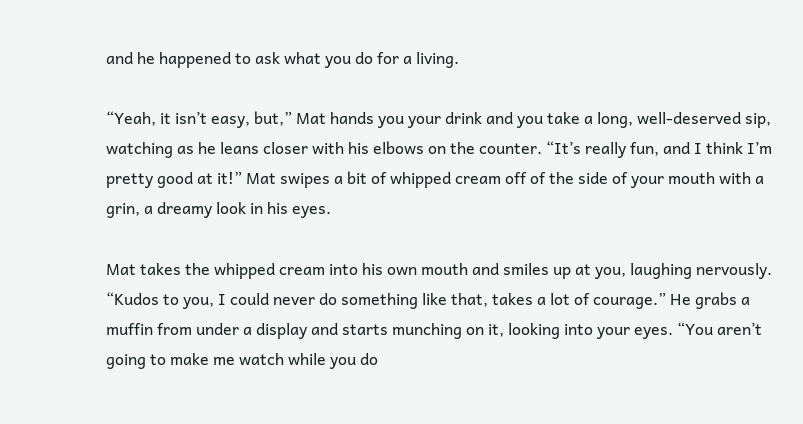and he happened to ask what you do for a living.

“Yeah, it isn’t easy, but,” Mat hands you your drink and you take a long, well-deserved sip, watching as he leans closer with his elbows on the counter. “It’s really fun, and I think I’m pretty good at it!” Mat swipes a bit of whipped cream off of the side of your mouth with a grin, a dreamy look in his eyes.

Mat takes the whipped cream into his own mouth and smiles up at you, laughing nervously. “Kudos to you, I could never do something like that, takes a lot of courage.” He grabs a muffin from under a display and starts munching on it, looking into your eyes. “You aren’t going to make me watch while you do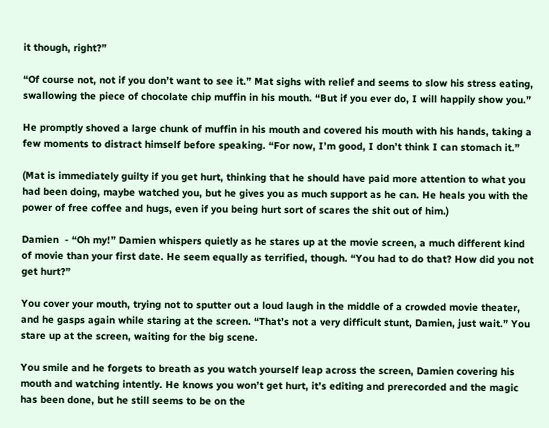it though, right?”

“Of course not, not if you don’t want to see it.” Mat sighs with relief and seems to slow his stress eating, swallowing the piece of chocolate chip muffin in his mouth. “But if you ever do, I will happily show you.”

He promptly shoved a large chunk of muffin in his mouth and covered his mouth with his hands, taking a few moments to distract himself before speaking. “For now, I’m good, I don’t think I can stomach it.”

(Mat is immediately guilty if you get hurt, thinking that he should have paid more attention to what you had been doing, maybe watched you, but he gives you as much support as he can. He heals you with the power of free coffee and hugs, even if you being hurt sort of scares the shit out of him.)

Damien  - “Oh my!” Damien whispers quietly as he stares up at the movie screen, a much different kind of movie than your first date. He seem equally as terrified, though. “You had to do that? How did you not get hurt?”

You cover your mouth, trying not to sputter out a loud laugh in the middle of a crowded movie theater, and he gasps again while staring at the screen. “That’s not a very difficult stunt, Damien, just wait.” You stare up at the screen, waiting for the big scene.

You smile and he forgets to breath as you watch yourself leap across the screen, Damien covering his mouth and watching intently. He knows you won’t get hurt, it’s editing and prerecorded and the magic has been done, but he still seems to be on the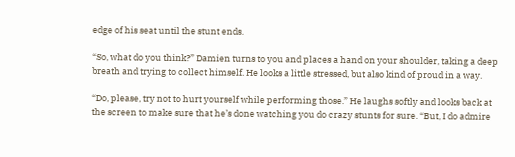edge of his seat until the stunt ends.

“So, what do you think?” Damien turns to you and places a hand on your shoulder, taking a deep breath and trying to collect himself. He looks a little stressed, but also kind of proud in a way.

“Do, please, try not to hurt yourself while performing those.” He laughs softly and looks back at the screen to make sure that he’s done watching you do crazy stunts for sure. “But, I do admire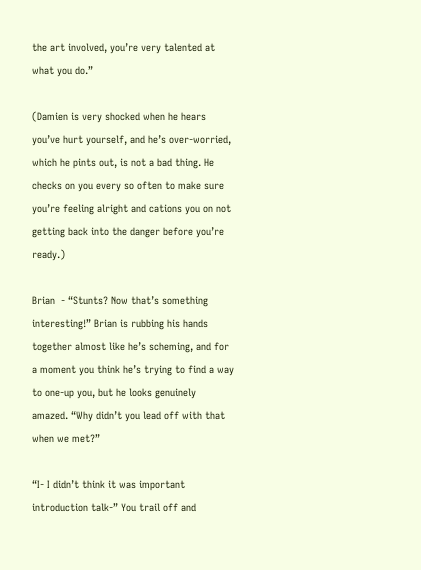the art involved, you’re very talented at what you do.”

(Damien is very shocked when he hears you’ve hurt yourself, and he’s over-worried, which he pints out, is not a bad thing. He checks on you every so often to make sure you’re feeling alright and cations you on not getting back into the danger before you’re ready.)

Brian  - “Stunts? Now that’s something interesting!” Brian is rubbing his hands together almost like he’s scheming, and for a moment you think he’s trying to find a way to one-up you, but he looks genuinely amazed. “Why didn’t you lead off with that when we met?”

“I- I didn’t think it was important introduction talk-” You trail off and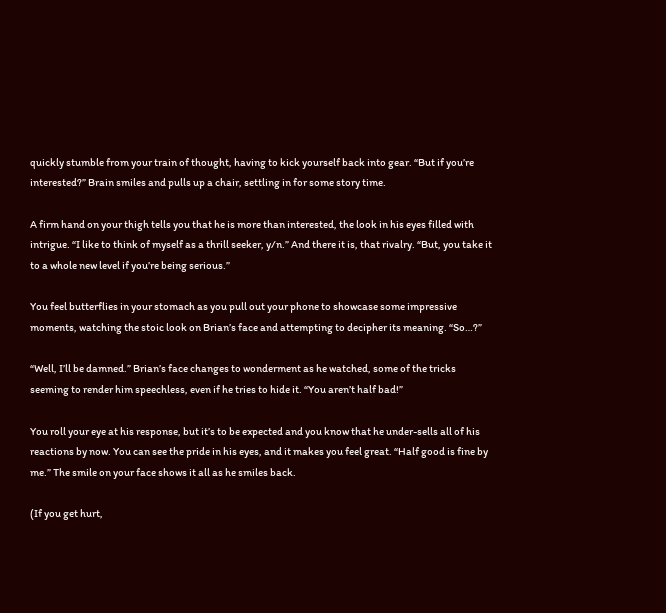quickly stumble from your train of thought, having to kick yourself back into gear. “But if you’re interested?” Brain smiles and pulls up a chair, settling in for some story time.

A firm hand on your thigh tells you that he is more than interested, the look in his eyes filled with intrigue. “I like to think of myself as a thrill seeker, y/n.” And there it is, that rivalry. “But, you take it to a whole new level if you’re being serious.”

You feel butterflies in your stomach as you pull out your phone to showcase some impressive moments, watching the stoic look on Brian’s face and attempting to decipher its meaning. “So…?”

“Well, I’ll be damned.” Brian’s face changes to wonderment as he watched, some of the tricks seeming to render him speechless, even if he tries to hide it. “You aren’t half bad!”

You roll your eye at his response, but it’s to be expected and you know that he under-sells all of his reactions by now. You can see the pride in his eyes, and it makes you feel great. “Half good is fine by me.” The smile on your face shows it all as he smiles back.

(If you get hurt,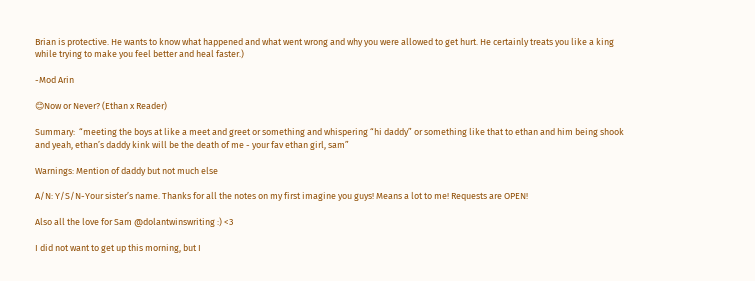Brian is protective. He wants to know what happened and what went wrong and why you were allowed to get hurt. He certainly treats you like a king while trying to make you feel better and heal faster.)

-Mod Arin

😊Now or Never? (Ethan x Reader)

Summary:  “meeting the boys at like a meet and greet or something and whispering “hi daddy” or something like that to ethan and him being shook and yeah, ethan’s daddy kink will be the death of me - your fav ethan girl, sam”

Warnings: Mention of daddy but not much else

A/N: Y/S/N-Your sister’s name. Thanks for all the notes on my first imagine you guys! Means a lot to me! Requests are OPEN!

Also all the love for Sam @dolantwinswriting :) <3

I did not want to get up this morning, but I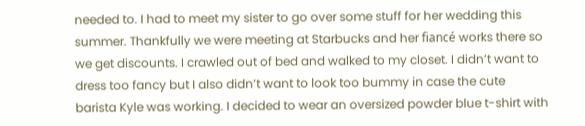needed to. I had to meet my sister to go over some stuff for her wedding this summer. Thankfully we were meeting at Starbucks and her fiancé works there so we get discounts. I crawled out of bed and walked to my closet. I didn’t want to dress too fancy but I also didn’t want to look too bummy in case the cute barista Kyle was working. I decided to wear an oversized powder blue t-shirt with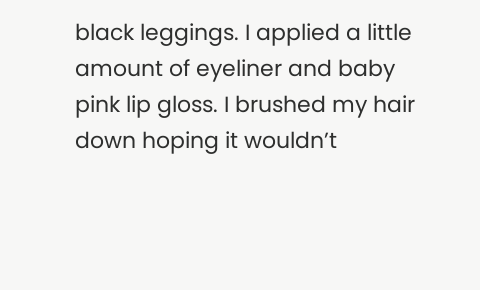black leggings. I applied a little amount of eyeliner and baby pink lip gloss. I brushed my hair down hoping it wouldn’t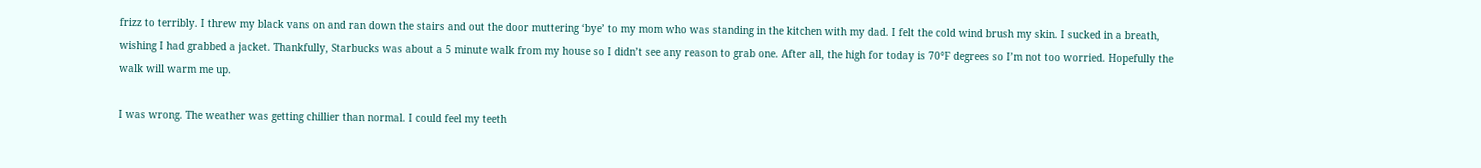frizz to terribly. I threw my black vans on and ran down the stairs and out the door muttering ‘bye’ to my mom who was standing in the kitchen with my dad. I felt the cold wind brush my skin. I sucked in a breath, wishing I had grabbed a jacket. Thankfully, Starbucks was about a 5 minute walk from my house so I didn’t see any reason to grab one. After all, the high for today is 70°F degrees so I’m not too worried. Hopefully the walk will warm me up.

I was wrong. The weather was getting chillier than normal. I could feel my teeth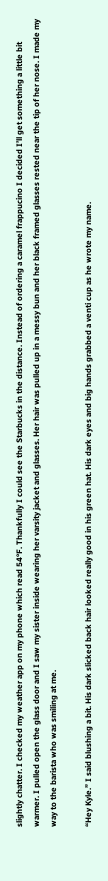slightly chatter. I checked my weather app on my phone which read 54°F. Thankfully I could see the Starbucks in the distance. Instead of ordering a caramel frappucino I decided I’ll get something a little bit warmer. I pulled open the glass door and I saw my sister inside wearing her varsity jacket and glasses. Her hair was pulled up in a messy bun and her black framed glasses rested near the tip of her nose. I made my way to the barista who was smiling at me.

“Hey Kyle.” I said blushing a bit. His dark slicked back hair looked really good in his green hat. His dark eyes and big hands grabbed a venti cup as he wrote my name.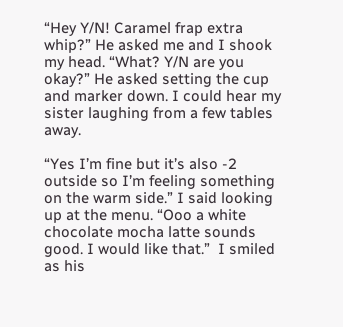“Hey Y/N! Caramel frap extra whip?” He asked me and I shook my head. “What? Y/N are you okay?” He asked setting the cup and marker down. I could hear my sister laughing from a few tables away.

“Yes I’m fine but it’s also -2 outside so I’m feeling something on the warm side.” I said looking up at the menu. “Ooo a white chocolate mocha latte sounds good. I would like that.”  I smiled as his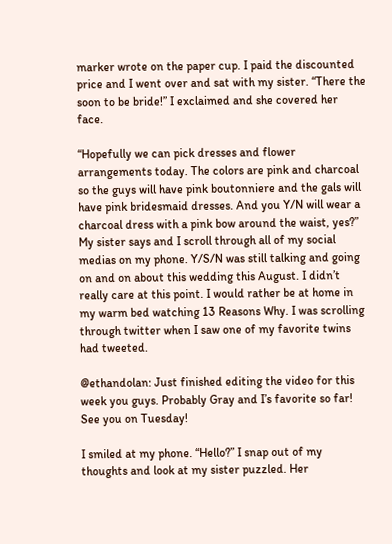marker wrote on the paper cup. I paid the discounted price and I went over and sat with my sister. “There the soon to be bride!” I exclaimed and she covered her face.

“Hopefully we can pick dresses and flower arrangements today. The colors are pink and charcoal so the guys will have pink boutonniere and the gals will have pink bridesmaid dresses. And you Y/N will wear a charcoal dress with a pink bow around the waist, yes?” My sister says and I scroll through all of my social medias on my phone. Y/S/N was still talking and going on and on about this wedding this August. I didn’t really care at this point. I would rather be at home in my warm bed watching 13 Reasons Why. I was scrolling through twitter when I saw one of my favorite twins had tweeted.

@ethandolan: Just finished editing the video for this week you guys. Probably Gray and I’s favorite so far! See you on Tuesday!

I smiled at my phone. “Hello?” I snap out of my thoughts and look at my sister puzzled. Her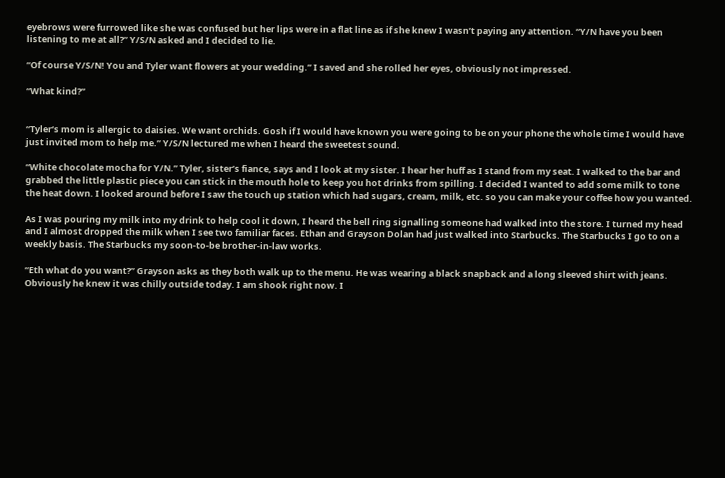eyebrows were furrowed like she was confused but her lips were in a flat line as if she knew I wasn’t paying any attention. “Y/N have you been listening to me at all?” Y/S/N asked and I decided to lie.

“Of course Y/S/N! You and Tyler want flowers at your wedding.” I saved and she rolled her eyes, obviously not impressed.

“What kind?”


“Tyler’s mom is allergic to daisies. We want orchids. Gosh if I would have known you were going to be on your phone the whole time I would have just invited mom to help me.” Y/S/N lectured me when I heard the sweetest sound.

“White chocolate mocha for Y/N.” Tyler, sister’s fiance, says and I look at my sister. I hear her huff as I stand from my seat. I walked to the bar and grabbed the little plastic piece you can stick in the mouth hole to keep you hot drinks from spilling. I decided I wanted to add some milk to tone the heat down. I looked around before I saw the touch up station which had sugars, cream, milk, etc. so you can make your coffee how you wanted.

As I was pouring my milk into my drink to help cool it down, I heard the bell ring signalling someone had walked into the store. I turned my head and I almost dropped the milk when I see two familiar faces. Ethan and Grayson Dolan had just walked into Starbucks. The Starbucks I go to on a weekly basis. The Starbucks my soon-to-be brother-in-law works.

“Eth what do you want?” Grayson asks as they both walk up to the menu. He was wearing a black snapback and a long sleeved shirt with jeans. Obviously he knew it was chilly outside today. I am shook right now. I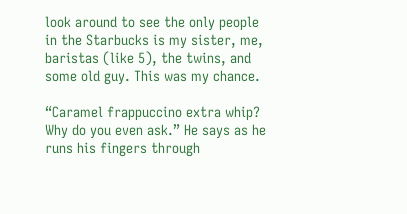look around to see the only people in the Starbucks is my sister, me, baristas (like 5), the twins, and some old guy. This was my chance.

“Caramel frappuccino extra whip? Why do you even ask.” He says as he runs his fingers through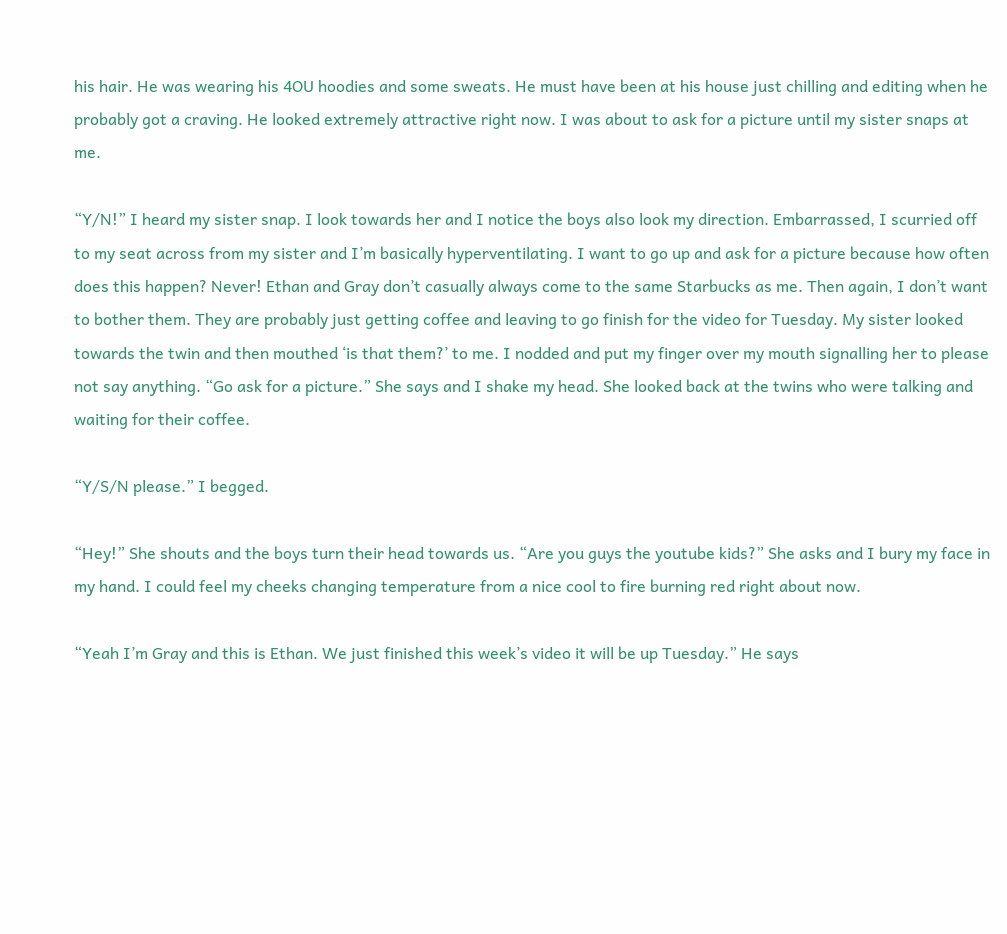his hair. He was wearing his 4OU hoodies and some sweats. He must have been at his house just chilling and editing when he probably got a craving. He looked extremely attractive right now. I was about to ask for a picture until my sister snaps at me.

“Y/N!” I heard my sister snap. I look towards her and I notice the boys also look my direction. Embarrassed, I scurried off to my seat across from my sister and I’m basically hyperventilating. I want to go up and ask for a picture because how often does this happen? Never! Ethan and Gray don’t casually always come to the same Starbucks as me. Then again, I don’t want to bother them. They are probably just getting coffee and leaving to go finish for the video for Tuesday. My sister looked towards the twin and then mouthed ‘is that them?’ to me. I nodded and put my finger over my mouth signalling her to please not say anything. “Go ask for a picture.” She says and I shake my head. She looked back at the twins who were talking and waiting for their coffee.

“Y/S/N please.” I begged.

“Hey!” She shouts and the boys turn their head towards us. “Are you guys the youtube kids?” She asks and I bury my face in my hand. I could feel my cheeks changing temperature from a nice cool to fire burning red right about now.

“Yeah I’m Gray and this is Ethan. We just finished this week’s video it will be up Tuesday.” He says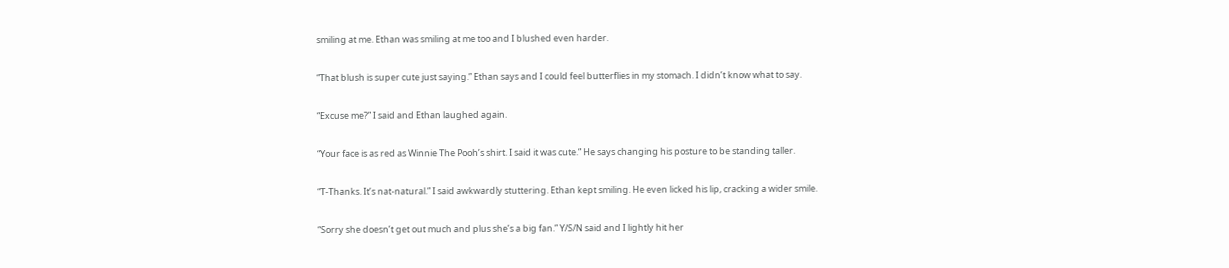smiling at me. Ethan was smiling at me too and I blushed even harder.

“That blush is super cute just saying.” Ethan says and I could feel butterflies in my stomach. I didn’t know what to say.

“Excuse me?” I said and Ethan laughed again.

“Your face is as red as Winnie The Pooh’s shirt. I said it was cute.” He says changing his posture to be standing taller.

“T-Thanks. It’s nat-natural.” I said awkwardly stuttering. Ethan kept smiling. He even licked his lip, cracking a wider smile.

“Sorry she doesn’t get out much and plus she’s a big fan.” Y/S/N said and I lightly hit her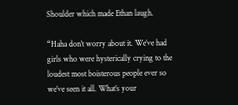Shoulder which made Ethan laugh.

“Haha don’t worry about it. We’ve had girls who were hysterically crying to the loudest most boisterous people ever so we’ve seen it all. What’s your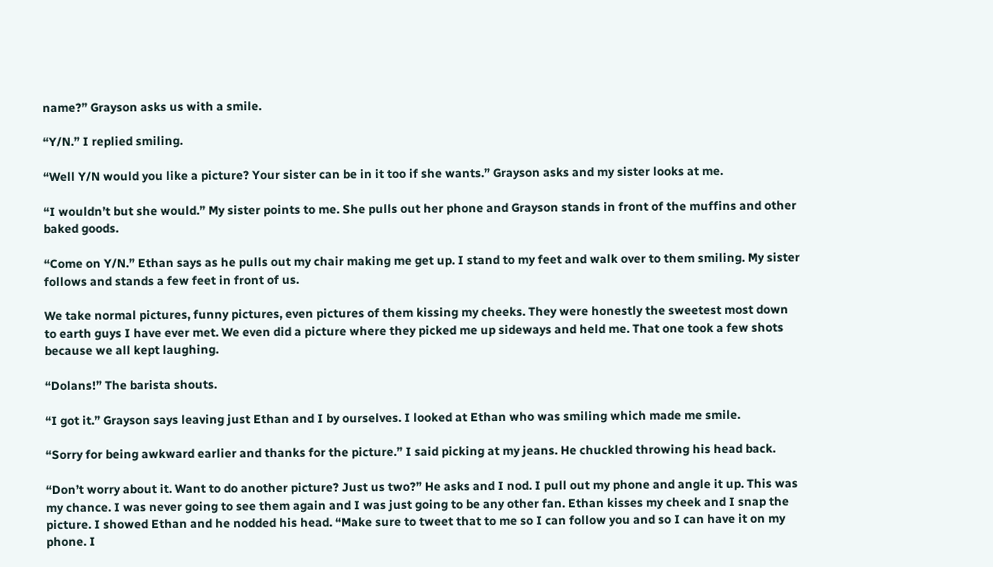name?” Grayson asks us with a smile.

“Y/N.” I replied smiling.

“Well Y/N would you like a picture? Your sister can be in it too if she wants.” Grayson asks and my sister looks at me.

“I wouldn’t but she would.” My sister points to me. She pulls out her phone and Grayson stands in front of the muffins and other baked goods.

“Come on Y/N.” Ethan says as he pulls out my chair making me get up. I stand to my feet and walk over to them smiling. My sister follows and stands a few feet in front of us.

We take normal pictures, funny pictures, even pictures of them kissing my cheeks. They were honestly the sweetest most down to earth guys I have ever met. We even did a picture where they picked me up sideways and held me. That one took a few shots because we all kept laughing.

“Dolans!” The barista shouts.

“I got it.” Grayson says leaving just Ethan and I by ourselves. I looked at Ethan who was smiling which made me smile.

“Sorry for being awkward earlier and thanks for the picture.” I said picking at my jeans. He chuckled throwing his head back.

“Don’t worry about it. Want to do another picture? Just us two?” He asks and I nod. I pull out my phone and angle it up. This was my chance. I was never going to see them again and I was just going to be any other fan. Ethan kisses my cheek and I snap the picture. I showed Ethan and he nodded his head. “Make sure to tweet that to me so I can follow you and so I can have it on my phone. I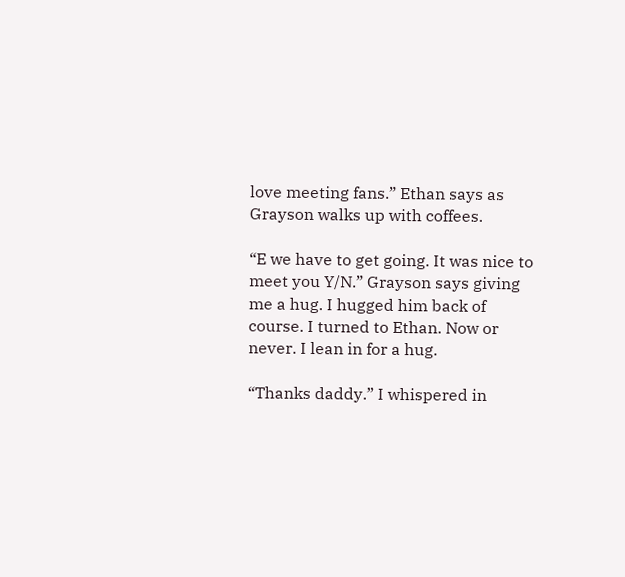love meeting fans.” Ethan says as Grayson walks up with coffees.

“E we have to get going. It was nice to meet you Y/N.” Grayson says giving me a hug. I hugged him back of course. I turned to Ethan. Now or never. I lean in for a hug.

“Thanks daddy.” I whispered in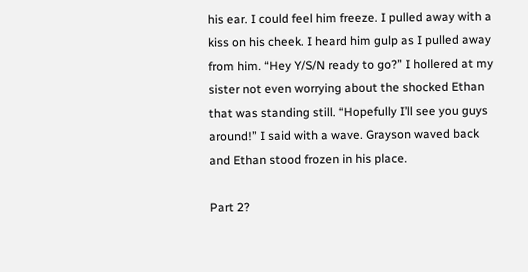his ear. I could feel him freeze. I pulled away with a kiss on his cheek. I heard him gulp as I pulled away from him. “Hey Y/S/N ready to go?” I hollered at my sister not even worrying about the shocked Ethan that was standing still. “Hopefully I’ll see you guys around!” I said with a wave. Grayson waved back and Ethan stood frozen in his place.

Part 2?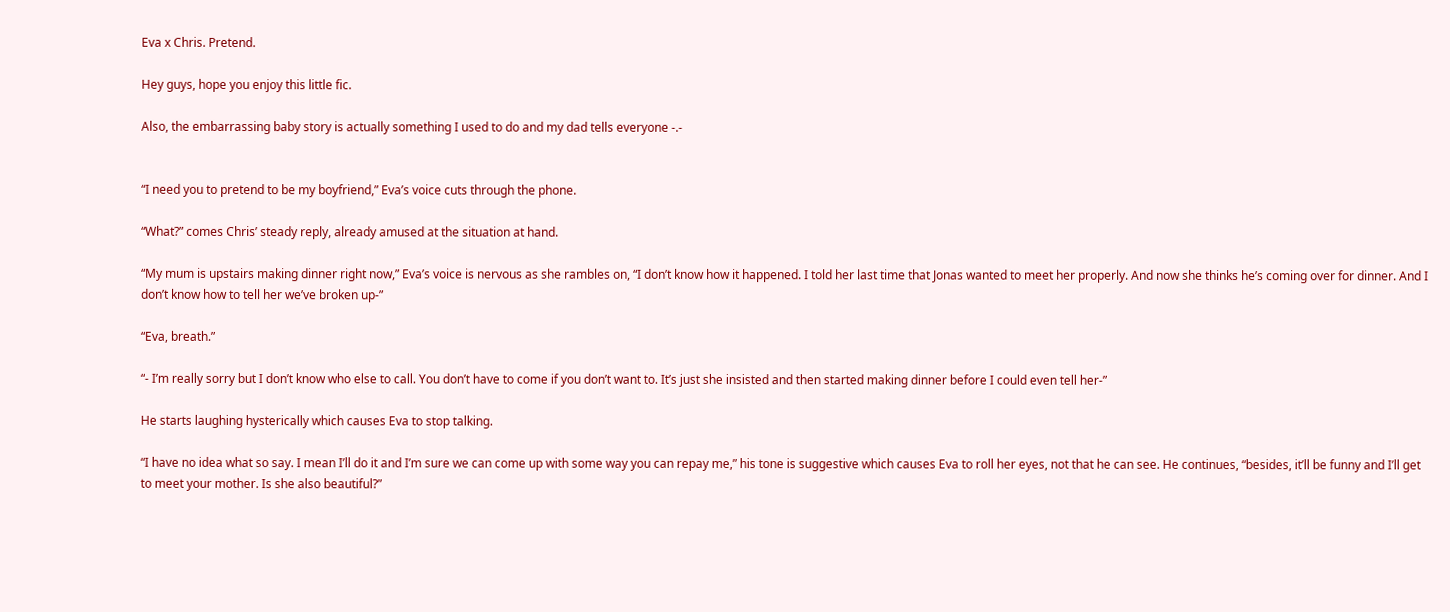Eva x Chris. Pretend.

Hey guys, hope you enjoy this little fic.

Also, the embarrassing baby story is actually something I used to do and my dad tells everyone -.-


“I need you to pretend to be my boyfriend,” Eva’s voice cuts through the phone.

“What?” comes Chris’ steady reply, already amused at the situation at hand.

“My mum is upstairs making dinner right now,” Eva’s voice is nervous as she rambles on, “I don’t know how it happened. I told her last time that Jonas wanted to meet her properly. And now she thinks he’s coming over for dinner. And I don’t know how to tell her we’ve broken up-”

“Eva, breath.”

“- I’m really sorry but I don’t know who else to call. You don’t have to come if you don’t want to. It’s just she insisted and then started making dinner before I could even tell her-”

He starts laughing hysterically which causes Eva to stop talking.

“I have no idea what so say. I mean I’ll do it and I’m sure we can come up with some way you can repay me,” his tone is suggestive which causes Eva to roll her eyes, not that he can see. He continues, “besides, it’ll be funny and I’ll get to meet your mother. Is she also beautiful?”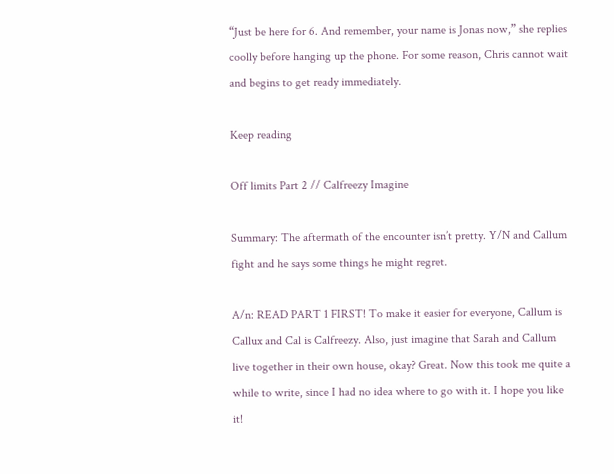“Just be here for 6. And remember, your name is Jonas now,” she replies coolly before hanging up the phone. For some reason, Chris cannot wait and begins to get ready immediately.

Keep reading

Off limits Part 2 // Calfreezy Imagine

Summary: The aftermath of the encounter isn’t pretty. Y/N and Callum fight and he says some things he might regret.

A/n: READ PART 1 FIRST! To make it easier for everyone, Callum is Callux and Cal is Calfreezy. Also, just imagine that Sarah and Callum live together in their own house, okay? Great. Now this took me quite a while to write, since I had no idea where to go with it. I hope you like it!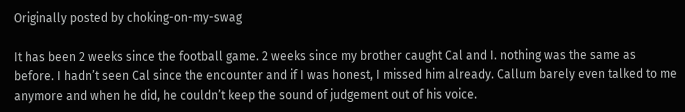Originally posted by choking-on-my-swag

It has been 2 weeks since the football game. 2 weeks since my brother caught Cal and I. nothing was the same as before. I hadn’t seen Cal since the encounter and if I was honest, I missed him already. Callum barely even talked to me anymore and when he did, he couldn’t keep the sound of judgement out of his voice.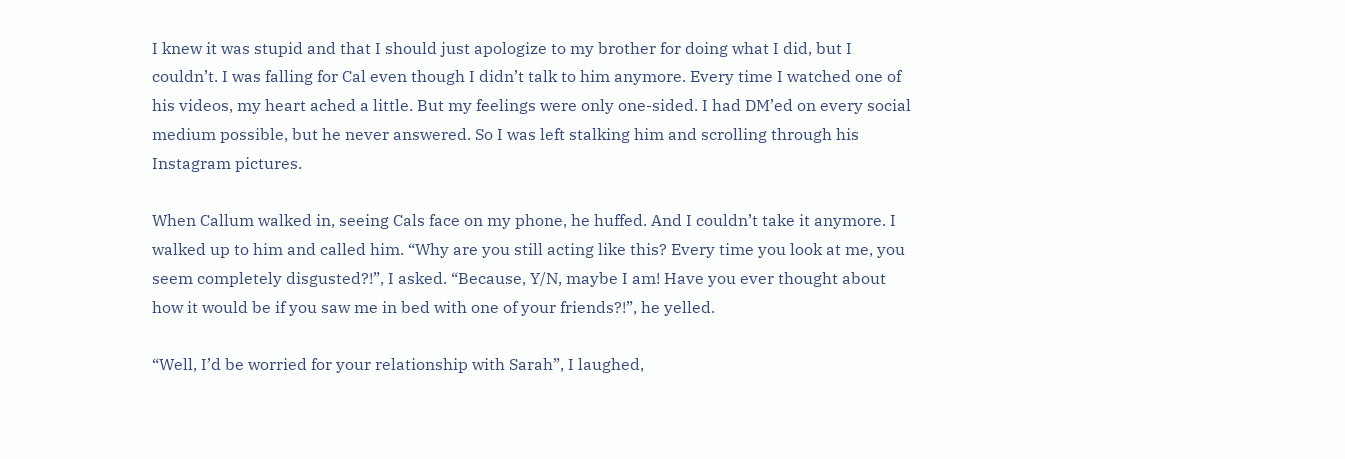I knew it was stupid and that I should just apologize to my brother for doing what I did, but I couldn’t. I was falling for Cal even though I didn’t talk to him anymore. Every time I watched one of his videos, my heart ached a little. But my feelings were only one-sided. I had DM’ed on every social medium possible, but he never answered. So I was left stalking him and scrolling through his Instagram pictures.

When Callum walked in, seeing Cals face on my phone, he huffed. And I couldn’t take it anymore. I walked up to him and called him. “Why are you still acting like this? Every time you look at me, you seem completely disgusted?!”, I asked. “Because, Y/N, maybe I am! Have you ever thought about how it would be if you saw me in bed with one of your friends?!”, he yelled.

“Well, I’d be worried for your relationship with Sarah”, I laughed,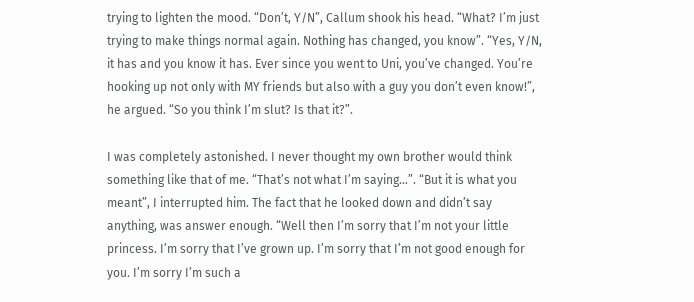trying to lighten the mood. “Don’t, Y/N”, Callum shook his head. “What? I’m just trying to make things normal again. Nothing has changed, you know”. “Yes, Y/N, it has and you know it has. Ever since you went to Uni, you’ve changed. You’re hooking up not only with MY friends but also with a guy you don’t even know!”, he argued. “So you think I’m slut? Is that it?”.

I was completely astonished. I never thought my own brother would think something like that of me. “That’s not what I’m saying…”. “But it is what you meant”, I interrupted him. The fact that he looked down and didn’t say anything, was answer enough. “Well then I’m sorry that I’m not your little princess. I’m sorry that I’ve grown up. I’m sorry that I’m not good enough for you. I’m sorry I’m such a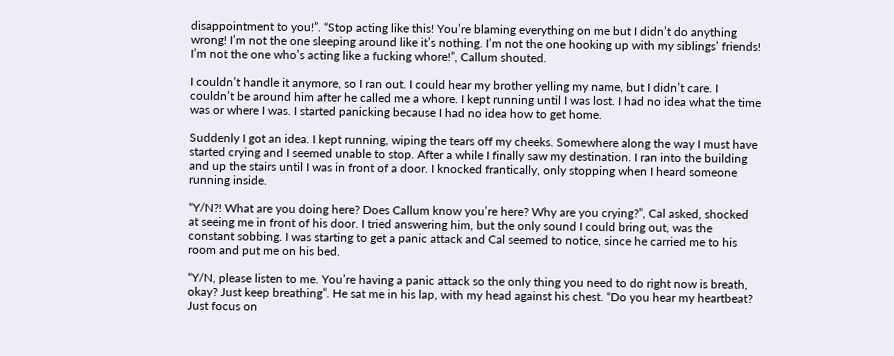disappointment to you!”. “Stop acting like this! You’re blaming everything on me but I didn’t do anything wrong! I’m not the one sleeping around like it’s nothing. I’m not the one hooking up with my siblings’ friends! I’m not the one who’s acting like a fucking whore!”, Callum shouted.

I couldn’t handle it anymore, so I ran out. I could hear my brother yelling my name, but I didn’t care. I couldn’t be around him after he called me a whore. I kept running until I was lost. I had no idea what the time was or where I was. I started panicking because I had no idea how to get home.

Suddenly I got an idea. I kept running, wiping the tears off my cheeks. Somewhere along the way I must have started crying and I seemed unable to stop. After a while I finally saw my destination. I ran into the building and up the stairs until I was in front of a door. I knocked frantically, only stopping when I heard someone running inside.

“Y/N?! What are you doing here? Does Callum know you’re here? Why are you crying?”, Cal asked, shocked at seeing me in front of his door. I tried answering him, but the only sound I could bring out, was the constant sobbing. I was starting to get a panic attack and Cal seemed to notice, since he carried me to his room and put me on his bed.

“Y/N, please listen to me. You’re having a panic attack so the only thing you need to do right now is breath, okay? Just keep breathing”. He sat me in his lap, with my head against his chest. “Do you hear my heartbeat? Just focus on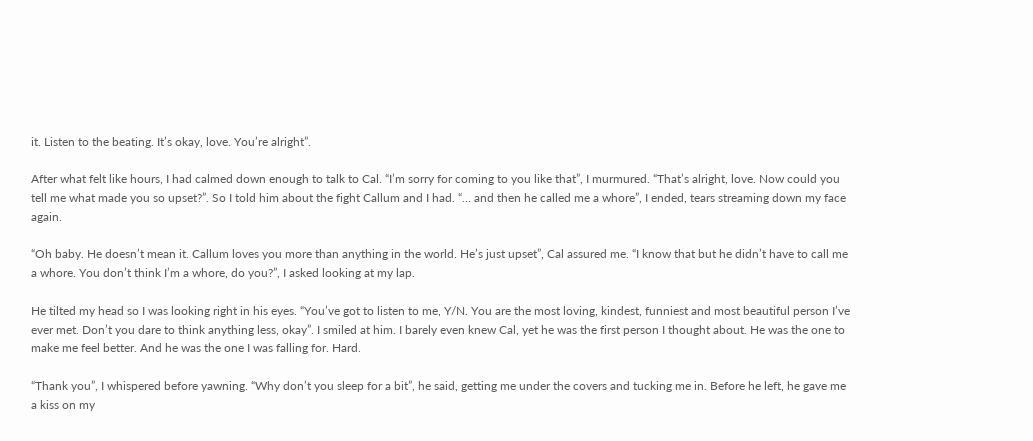it. Listen to the beating. It’s okay, love. You’re alright”.

After what felt like hours, I had calmed down enough to talk to Cal. “I’m sorry for coming to you like that”, I murmured. “That’s alright, love. Now could you tell me what made you so upset?”. So I told him about the fight Callum and I had. “… and then he called me a whore”, I ended, tears streaming down my face again.

“Oh baby. He doesn’t mean it. Callum loves you more than anything in the world. He’s just upset”, Cal assured me. “I know that but he didn’t have to call me a whore. You don’t think I’m a whore, do you?”, I asked looking at my lap.

He tilted my head so I was looking right in his eyes. “You’ve got to listen to me, Y/N. You are the most loving, kindest, funniest and most beautiful person I’ve ever met. Don’t you dare to think anything less, okay”. I smiled at him. I barely even knew Cal, yet he was the first person I thought about. He was the one to make me feel better. And he was the one I was falling for. Hard.

“Thank you”, I whispered before yawning. “Why don’t you sleep for a bit”, he said, getting me under the covers and tucking me in. Before he left, he gave me a kiss on my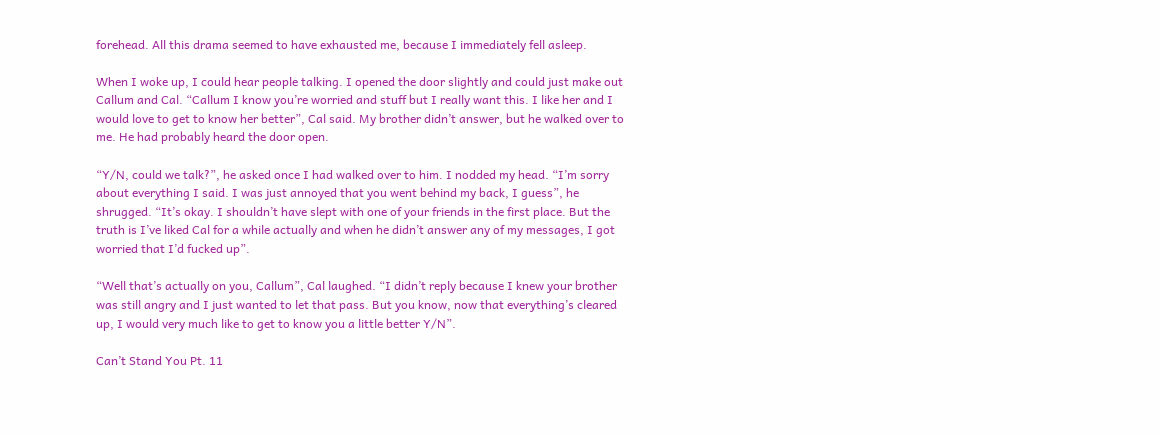forehead. All this drama seemed to have exhausted me, because I immediately fell asleep.

When I woke up, I could hear people talking. I opened the door slightly and could just make out Callum and Cal. “Callum I know you’re worried and stuff but I really want this. I like her and I would love to get to know her better”, Cal said. My brother didn’t answer, but he walked over to me. He had probably heard the door open.

“Y/N, could we talk?”, he asked once I had walked over to him. I nodded my head. “I’m sorry about everything I said. I was just annoyed that you went behind my back, I guess”, he shrugged. “It’s okay. I shouldn’t have slept with one of your friends in the first place. But the truth is I’ve liked Cal for a while actually and when he didn’t answer any of my messages, I got worried that I’d fucked up”.

“Well that’s actually on you, Callum”, Cal laughed. “I didn’t reply because I knew your brother was still angry and I just wanted to let that pass. But you know, now that everything’s cleared up, I would very much like to get to know you a little better Y/N”.

Can’t Stand You Pt. 11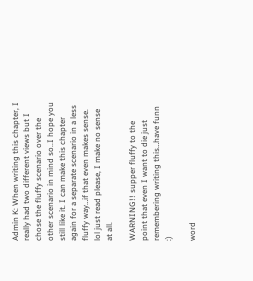Admin K: When writing this chapter, I really had two different views but I chose the fluffy scenario over the other scenario in mind so..I hope you still like it. I can make this chapter again for a separate scenario in a less fluffy way…if that even makes sense. lol just read please, I make no sense at all.

WARNING!! supper fluffy to the point that even I want to die just remembering writing this…have funn :)

word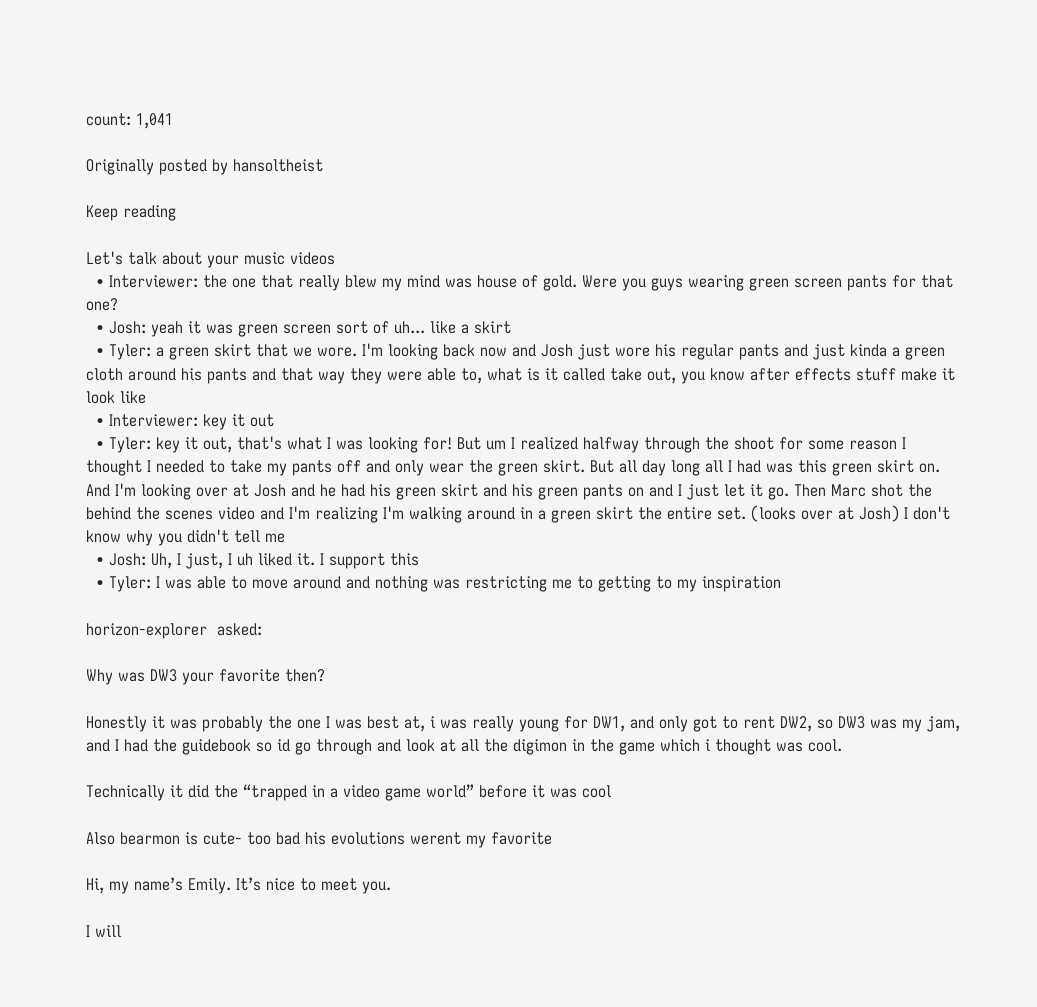count: 1,041

Originally posted by hansoltheist

Keep reading

Let's talk about your music videos
  • Interviewer: the one that really blew my mind was house of gold. Were you guys wearing green screen pants for that one?
  • Josh: yeah it was green screen sort of uh... like a skirt
  • Tyler: a green skirt that we wore. I'm looking back now and Josh just wore his regular pants and just kinda a green cloth around his pants and that way they were able to, what is it called take out, you know after effects stuff make it look like
  • Interviewer: key it out
  • Tyler: key it out, that's what I was looking for! But um I realized halfway through the shoot for some reason I thought I needed to take my pants off and only wear the green skirt. But all day long all I had was this green skirt on. And I'm looking over at Josh and he had his green skirt and his green pants on and I just let it go. Then Marc shot the behind the scenes video and I'm realizing I'm walking around in a green skirt the entire set. (looks over at Josh) I don't know why you didn't tell me
  • Josh: Uh, I just, I uh liked it. I support this
  • Tyler: I was able to move around and nothing was restricting me to getting to my inspiration

horizon-explorer  asked:

Why was DW3 your favorite then?

Honestly it was probably the one I was best at, i was really young for DW1, and only got to rent DW2, so DW3 was my jam, and I had the guidebook so id go through and look at all the digimon in the game which i thought was cool.

Technically it did the “trapped in a video game world” before it was cool

Also bearmon is cute- too bad his evolutions werent my favorite

Hi, my name’s Emily. It’s nice to meet you.

I will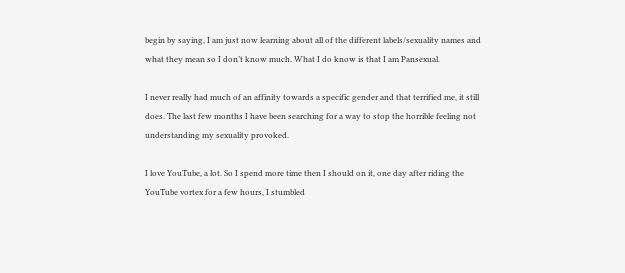begin by saying, I am just now learning about all of the different labels/sexuality names and what they mean so I don’t know much. What I do know is that I am Pansexual.

I never really had much of an affinity towards a specific gender and that terrified me, it still does. The last few months I have been searching for a way to stop the horrible feeling not understanding my sexuality provoked.

I love YouTube, a lot. So I spend more time then I should on it, one day after riding the YouTube vortex for a few hours, I stumbled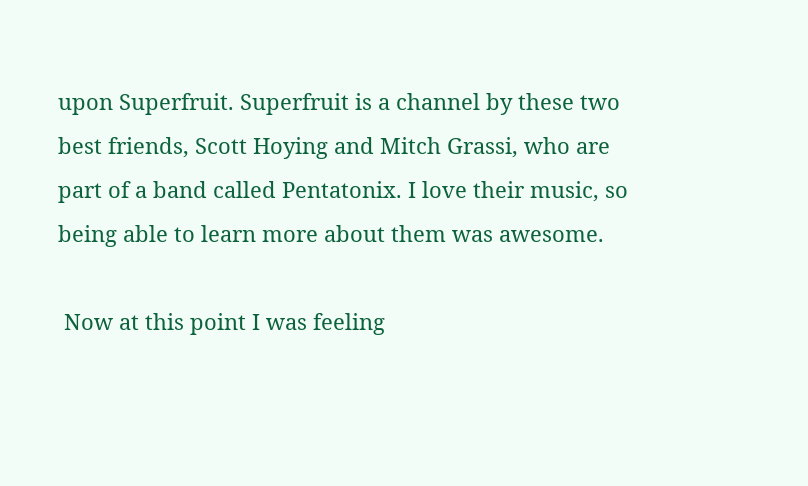upon Superfruit. Superfruit is a channel by these two best friends, Scott Hoying and Mitch Grassi, who are part of a band called Pentatonix. I love their music, so being able to learn more about them was awesome.

 Now at this point I was feeling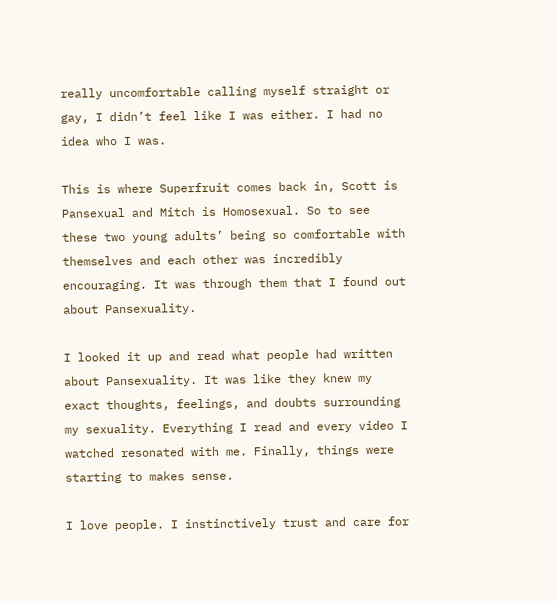really uncomfortable calling myself straight or gay, I didn’t feel like I was either. I had no idea who I was.

This is where Superfruit comes back in, Scott is Pansexual and Mitch is Homosexual. So to see these two young adults’ being so comfortable with themselves and each other was incredibly encouraging. It was through them that I found out about Pansexuality.

I looked it up and read what people had written about Pansexuality. It was like they knew my exact thoughts, feelings, and doubts surrounding my sexuality. Everything I read and every video I watched resonated with me. Finally, things were starting to makes sense.

I love people. I instinctively trust and care for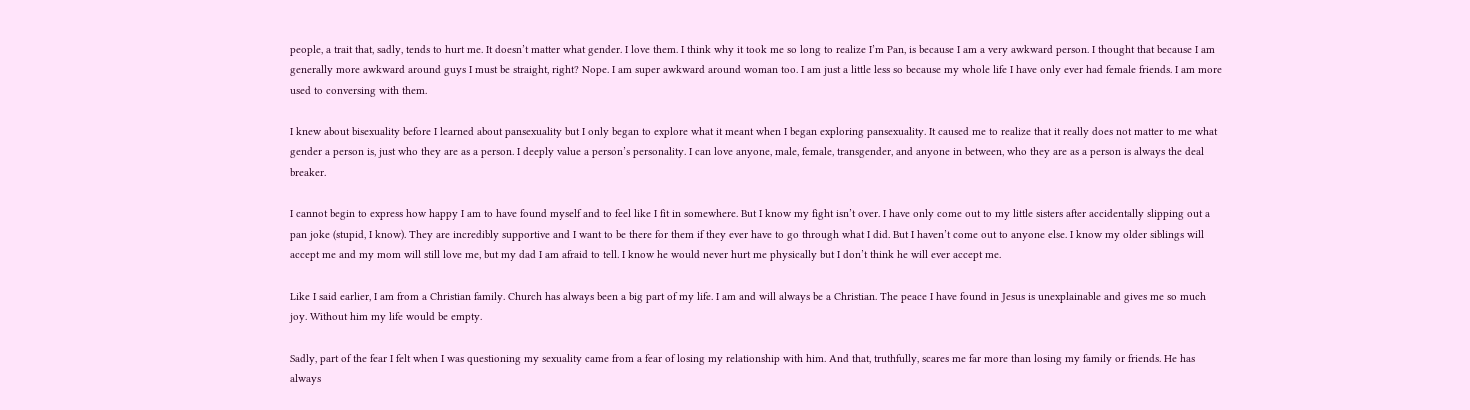people, a trait that, sadly, tends to hurt me. It doesn’t matter what gender. I love them. I think why it took me so long to realize I’m Pan, is because I am a very awkward person. I thought that because I am generally more awkward around guys I must be straight, right? Nope. I am super awkward around woman too. I am just a little less so because my whole life I have only ever had female friends. I am more used to conversing with them.

I knew about bisexuality before I learned about pansexuality but I only began to explore what it meant when I began exploring pansexuality. It caused me to realize that it really does not matter to me what gender a person is, just who they are as a person. I deeply value a person’s personality. I can love anyone, male, female, transgender, and anyone in between, who they are as a person is always the deal breaker.

I cannot begin to express how happy I am to have found myself and to feel like I fit in somewhere. But I know my fight isn’t over. I have only come out to my little sisters after accidentally slipping out a pan joke (stupid, I know). They are incredibly supportive and I want to be there for them if they ever have to go through what I did. But I haven’t come out to anyone else. I know my older siblings will accept me and my mom will still love me, but my dad I am afraid to tell. I know he would never hurt me physically but I don’t think he will ever accept me.

Like I said earlier, I am from a Christian family. Church has always been a big part of my life. I am and will always be a Christian. The peace I have found in Jesus is unexplainable and gives me so much joy. Without him my life would be empty.

Sadly, part of the fear I felt when I was questioning my sexuality came from a fear of losing my relationship with him. And that, truthfully, scares me far more than losing my family or friends. He has always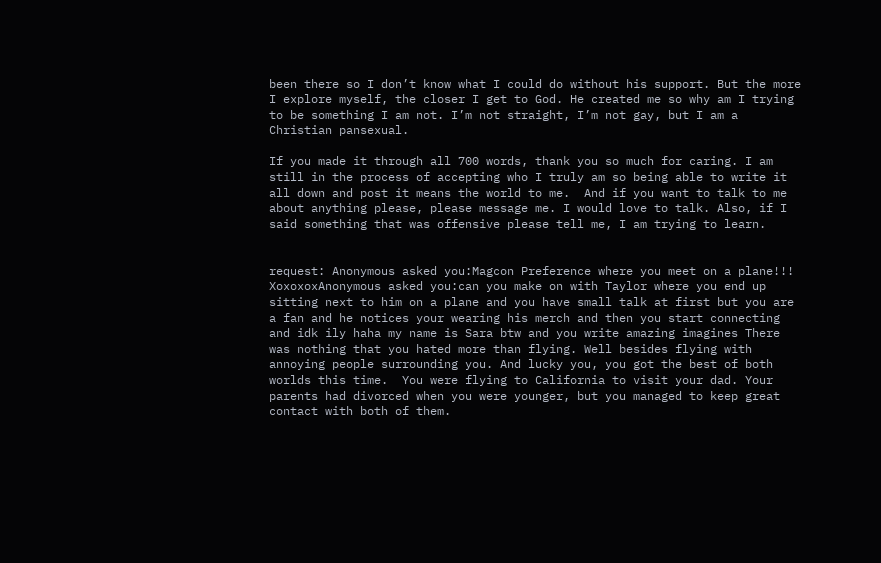been there so I don’t know what I could do without his support. But the more I explore myself, the closer I get to God. He created me so why am I trying to be something I am not. I’m not straight, I’m not gay, but I am a Christian pansexual.

If you made it through all 700 words, thank you so much for caring. I am still in the process of accepting who I truly am so being able to write it all down and post it means the world to me.  And if you want to talk to me about anything please, please message me. I would love to talk. Also, if I said something that was offensive please tell me, I am trying to learn.


request: Anonymous asked you:Magcon Preference where you meet on a plane!!! XoxoxoxAnonymous asked you:can you make on with Taylor where you end up sitting next to him on a plane and you have small talk at first but you are a fan and he notices your wearing his merch and then you start connecting and idk ily haha my name is Sara btw and you write amazing imagines There was nothing that you hated more than flying. Well besides flying with annoying people surrounding you. And lucky you, you got the best of both worlds this time.  You were flying to California to visit your dad. Your parents had divorced when you were younger, but you managed to keep great contact with both of them.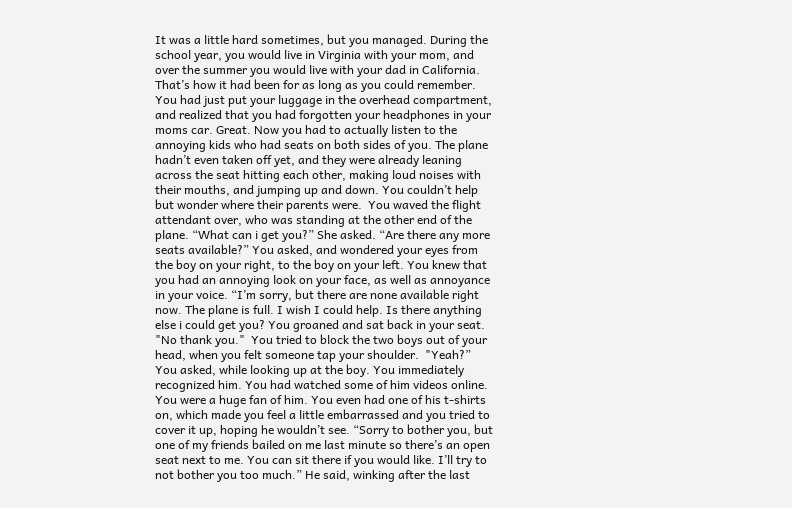It was a little hard sometimes, but you managed. During the school year, you would live in Virginia with your mom, and over the summer you would live with your dad in California. That’s how it had been for as long as you could remember. You had just put your luggage in the overhead compartment, and realized that you had forgotten your headphones in your moms car. Great. Now you had to actually listen to the annoying kids who had seats on both sides of you. The plane hadn’t even taken off yet, and they were already leaning across the seat hitting each other, making loud noises with their mouths, and jumping up and down. You couldn’t help but wonder where their parents were.  You waved the flight attendant over, who was standing at the other end of the plane. “What can i get you?” She asked. “Are there any more seats available?” You asked, and wondered your eyes from the boy on your right, to the boy on your left. You knew that you had an annoying look on your face, as well as annoyance in your voice. “I’m sorry, but there are none available right now. The plane is full. I wish I could help. Is there anything else i could get you? You groaned and sat back in your seat. "No thank you."  You tried to block the two boys out of your head, when you felt someone tap your shoulder.  "Yeah?” You asked, while looking up at the boy. You immediately recognized him. You had watched some of him videos online. You were a huge fan of him. You even had one of his t-shirts on, which made you feel a little embarrassed and you tried to cover it up, hoping he wouldn’t see. “Sorry to bother you, but one of my friends bailed on me last minute so there’s an open seat next to me. You can sit there if you would like. I’ll try to not bother you too much.” He said, winking after the last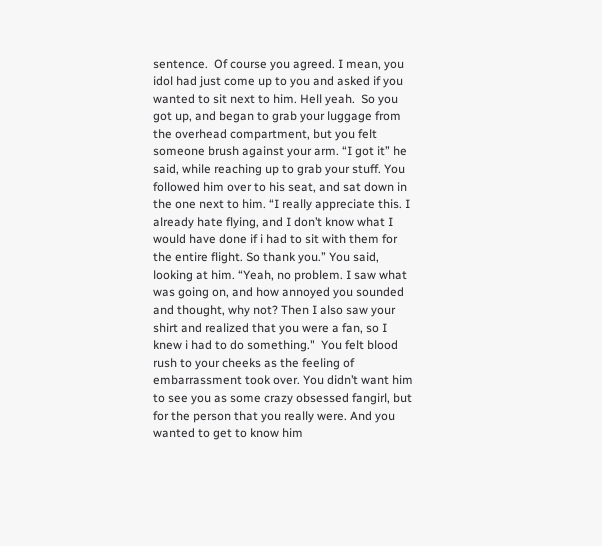sentence.  Of course you agreed. I mean, you idol had just come up to you and asked if you wanted to sit next to him. Hell yeah.  So you got up, and began to grab your luggage from the overhead compartment, but you felt someone brush against your arm. “I got it” he said, while reaching up to grab your stuff. You followed him over to his seat, and sat down in the one next to him. “I really appreciate this. I already hate flying, and I don’t know what I would have done if i had to sit with them for the entire flight. So thank you.” You said, looking at him. “Yeah, no problem. I saw what was going on, and how annoyed you sounded and thought, why not? Then I also saw your shirt and realized that you were a fan, so I knew i had to do something."  You felt blood rush to your cheeks as the feeling of embarrassment took over. You didn’t want him to see you as some crazy obsessed fangirl, but for the person that you really were. And you wanted to get to know him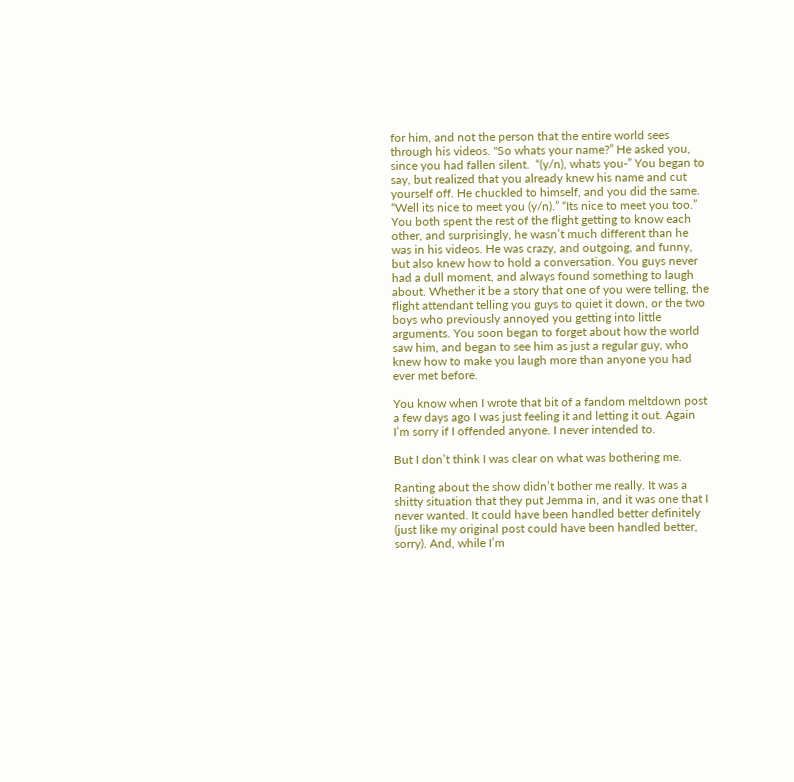for him, and not the person that the entire world sees through his videos. "So whats your name?” He asked you, since you had fallen silent.  “(y/n), whats you-” You began to say, but realized that you already knew his name and cut yourself off. He chuckled to himself, and you did the same. “Well its nice to meet you (y/n).” “Its nice to meet you too.” You both spent the rest of the flight getting to know each other, and surprisingly, he wasn’t much different than he was in his videos. He was crazy, and outgoing, and funny, but also knew how to hold a conversation. You guys never had a dull moment, and always found something to laugh about. Whether it be a story that one of you were telling, the flight attendant telling you guys to quiet it down, or the two boys who previously annoyed you getting into little arguments. You soon began to forget about how the world saw him, and began to see him as just a regular guy, who knew how to make you laugh more than anyone you had ever met before.

You know when I wrote that bit of a fandom meltdown post a few days ago I was just feeling it and letting it out. Again I’m sorry if I offended anyone. I never intended to.

But I don’t think I was clear on what was bothering me.

Ranting about the show didn’t bother me really. It was a shitty situation that they put Jemma in, and it was one that I never wanted. It could have been handled better definitely (just like my original post could have been handled better, sorry). And, while I’m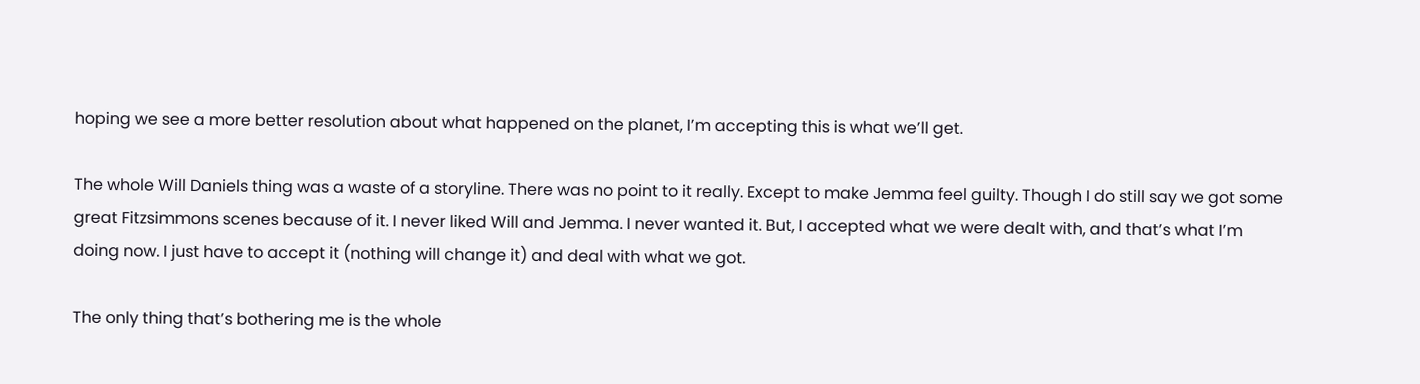hoping we see a more better resolution about what happened on the planet, I’m accepting this is what we’ll get.

The whole Will Daniels thing was a waste of a storyline. There was no point to it really. Except to make Jemma feel guilty. Though I do still say we got some great Fitzsimmons scenes because of it. I never liked Will and Jemma. I never wanted it. But, I accepted what we were dealt with, and that’s what I’m doing now. I just have to accept it (nothing will change it) and deal with what we got.

The only thing that’s bothering me is the whole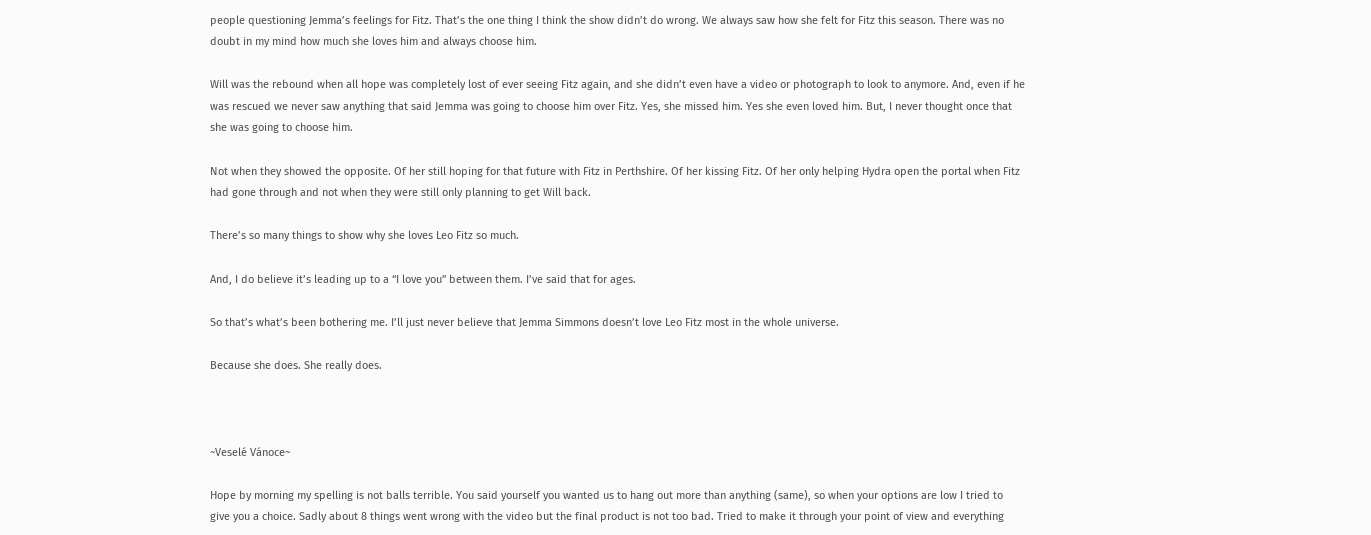people questioning Jemma’s feelings for Fitz. That’s the one thing I think the show didn’t do wrong. We always saw how she felt for Fitz this season. There was no doubt in my mind how much she loves him and always choose him.

Will was the rebound when all hope was completely lost of ever seeing Fitz again, and she didn’t even have a video or photograph to look to anymore. And, even if he was rescued we never saw anything that said Jemma was going to choose him over Fitz. Yes, she missed him. Yes she even loved him. But, I never thought once that she was going to choose him.

Not when they showed the opposite. Of her still hoping for that future with Fitz in Perthshire. Of her kissing Fitz. Of her only helping Hydra open the portal when Fitz had gone through and not when they were still only planning to get Will back.

There’s so many things to show why she loves Leo Fitz so much.

And, I do believe it’s leading up to a “I love you” between them. I’ve said that for ages.

So that’s what’s been bothering me. I’ll just never believe that Jemma Simmons doesn’t love Leo Fitz most in the whole universe.

Because she does. She really does.



~Veselé Vánoce~

Hope by morning my spelling is not balls terrible. You said yourself you wanted us to hang out more than anything (same), so when your options are low I tried to give you a choice. Sadly about 8 things went wrong with the video but the final product is not too bad. Tried to make it through your point of view and everything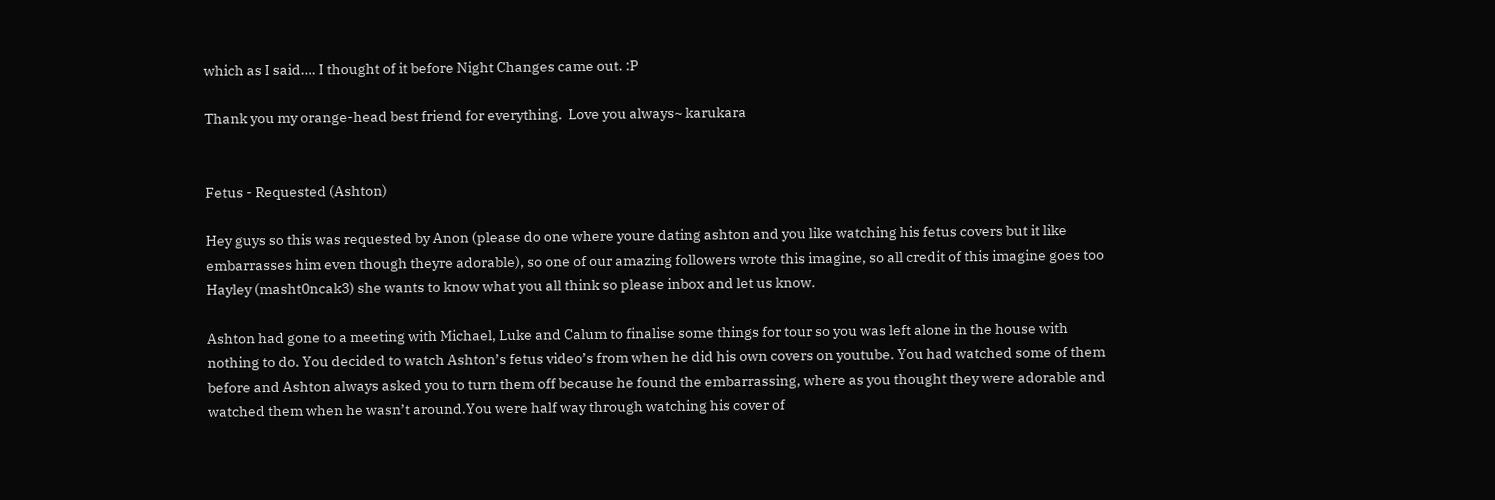which as I said…. I thought of it before Night Changes came out. :P

Thank you my orange-head best friend for everything.  Love you always~ karukara


Fetus - Requested (Ashton)

Hey guys so this was requested by Anon (please do one where youre dating ashton and you like watching his fetus covers but it like embarrasses him even though theyre adorable), so one of our amazing followers wrote this imagine, so all credit of this imagine goes too Hayley (masht0ncak3) she wants to know what you all think so please inbox and let us know.

Ashton had gone to a meeting with Michael, Luke and Calum to finalise some things for tour so you was left alone in the house with nothing to do. You decided to watch Ashton’s fetus video’s from when he did his own covers on youtube. You had watched some of them before and Ashton always asked you to turn them off because he found the embarrassing, where as you thought they were adorable and watched them when he wasn’t around.You were half way through watching his cover of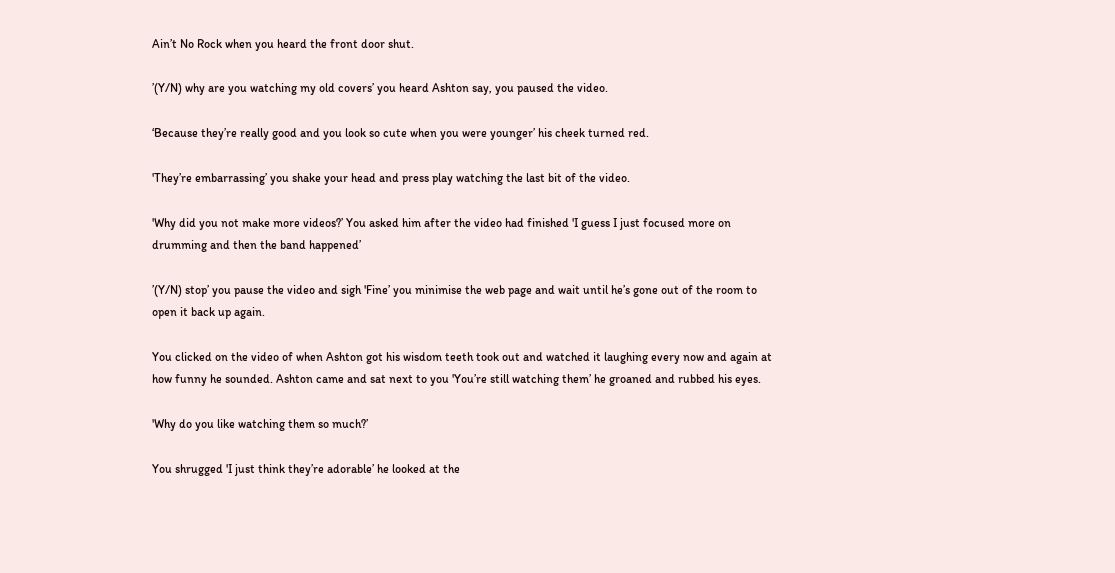Ain’t No Rock when you heard the front door shut.

’(Y/N) why are you watching my old covers’ you heard Ashton say, you paused the video.

‘Because they’re really good and you look so cute when you were younger’ his cheek turned red.

'They’re embarrassing’ you shake your head and press play watching the last bit of the video.

'Why did you not make more videos?’ You asked him after the video had finished 'I guess I just focused more on drumming and then the band happened’

’(Y/N) stop’ you pause the video and sigh 'Fine’ you minimise the web page and wait until he’s gone out of the room to open it back up again.

You clicked on the video of when Ashton got his wisdom teeth took out and watched it laughing every now and again at how funny he sounded. Ashton came and sat next to you 'You’re still watching them’ he groaned and rubbed his eyes.

'Why do you like watching them so much?’

You shrugged 'I just think they’re adorable’ he looked at the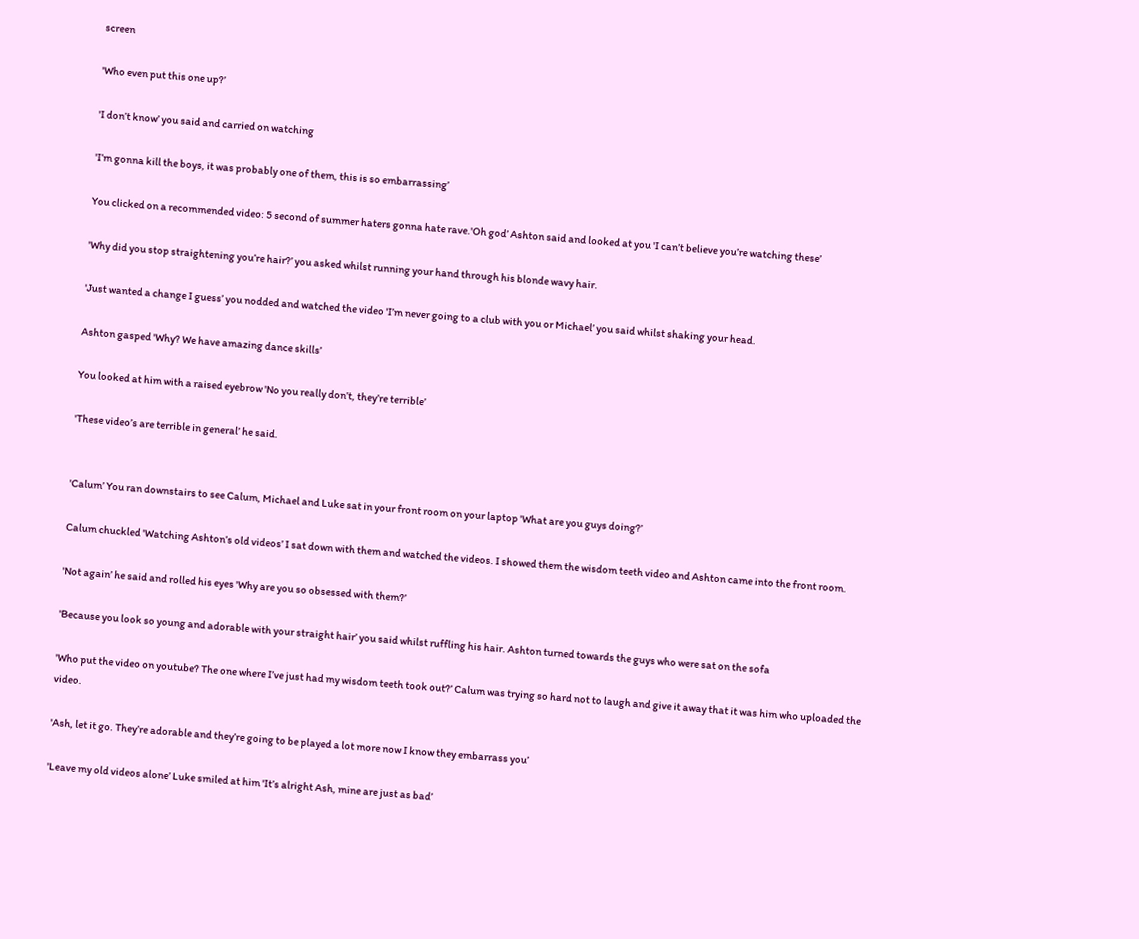screen

'Who even put this one up?’

'I don’t know’ you said and carried on watching

'I’m gonna kill the boys, it was probably one of them, this is so embarrassing’

You clicked on a recommended video: 5 second of summer haters gonna hate rave.'Oh god’ Ashton said and looked at you 'I can’t believe you’re watching these’

'Why did you stop straightening you’re hair?’ you asked whilst running your hand through his blonde wavy hair.

'Just wanted a change I guess’ you nodded and watched the video 'I’m never going to a club with you or Michael’ you said whilst shaking your head.

Ashton gasped 'Why? We have amazing dance skills’

You looked at him with a raised eyebrow 'No you really don’t, they’re terrible’

'These video’s are terrible in general’ he said.


'Calum’ You ran downstairs to see Calum, Michael and Luke sat in your front room on your laptop 'What are you guys doing?’

Calum chuckled 'Watching Ashton’s old videos’ I sat down with them and watched the videos. I showed them the wisdom teeth video and Ashton came into the front room.

'Not again’ he said and rolled his eyes 'Why are you so obsessed with them?’

'Because you look so young and adorable with your straight hair’ you said whilst ruffling his hair. Ashton turned towards the guys who were sat on the sofa

'Who put the video on youtube? The one where I’ve just had my wisdom teeth took out?’ Calum was trying so hard not to laugh and give it away that it was him who uploaded the video.

'Ash, let it go. They’re adorable and they’re going to be played a lot more now I know they embarrass you’

'Leave my old videos alone’ Luke smiled at him 'It’s alright Ash, mine are just as bad’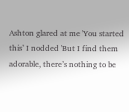Ashton glared at me 'You started this’ I nodded 'But I find them adorable, there’s nothing to be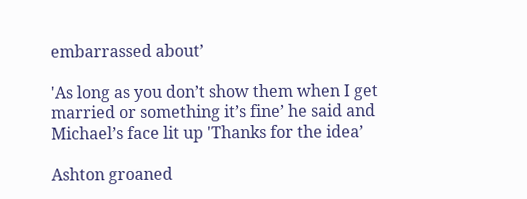embarrassed about’

'As long as you don’t show them when I get married or something it’s fine’ he said and Michael’s face lit up 'Thanks for the idea’

Ashton groaned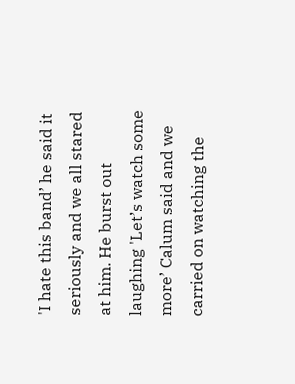'I hate this band’ he said it seriously and we all stared at him. He burst out laughing 'Let’s watch some more’ Calum said and we carried on watching the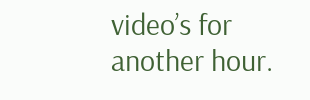video’s for another hour.